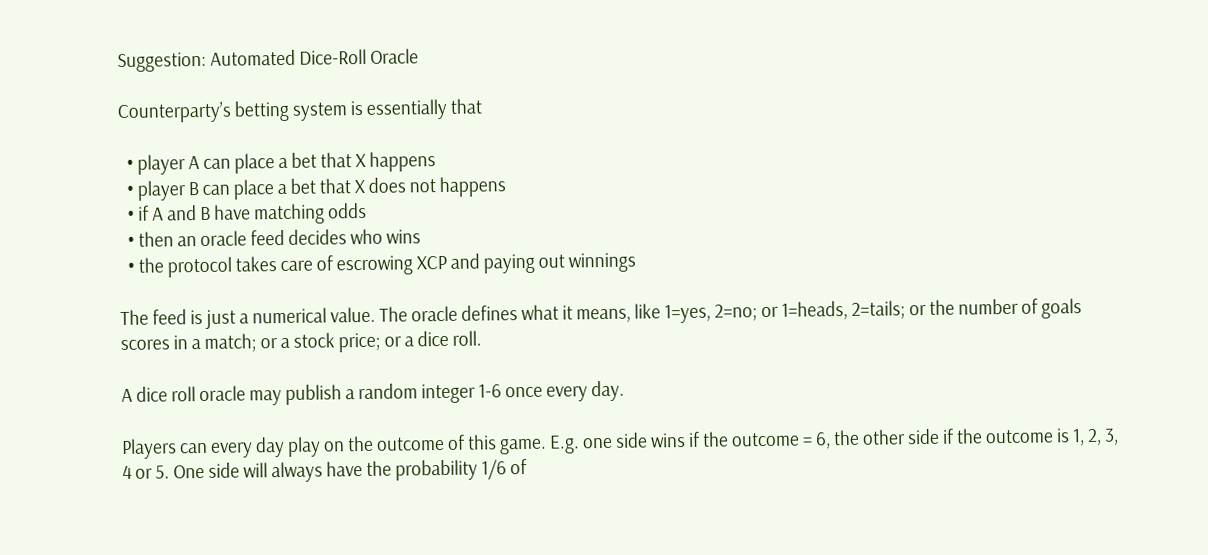Suggestion: Automated Dice-Roll Oracle

Counterparty’s betting system is essentially that

  • player A can place a bet that X happens
  • player B can place a bet that X does not happens
  • if A and B have matching odds
  • then an oracle feed decides who wins
  • the protocol takes care of escrowing XCP and paying out winnings

The feed is just a numerical value. The oracle defines what it means, like 1=yes, 2=no; or 1=heads, 2=tails; or the number of goals scores in a match; or a stock price; or a dice roll.

A dice roll oracle may publish a random integer 1-6 once every day.

Players can every day play on the outcome of this game. E.g. one side wins if the outcome = 6, the other side if the outcome is 1, 2, 3, 4 or 5. One side will always have the probability 1/6 of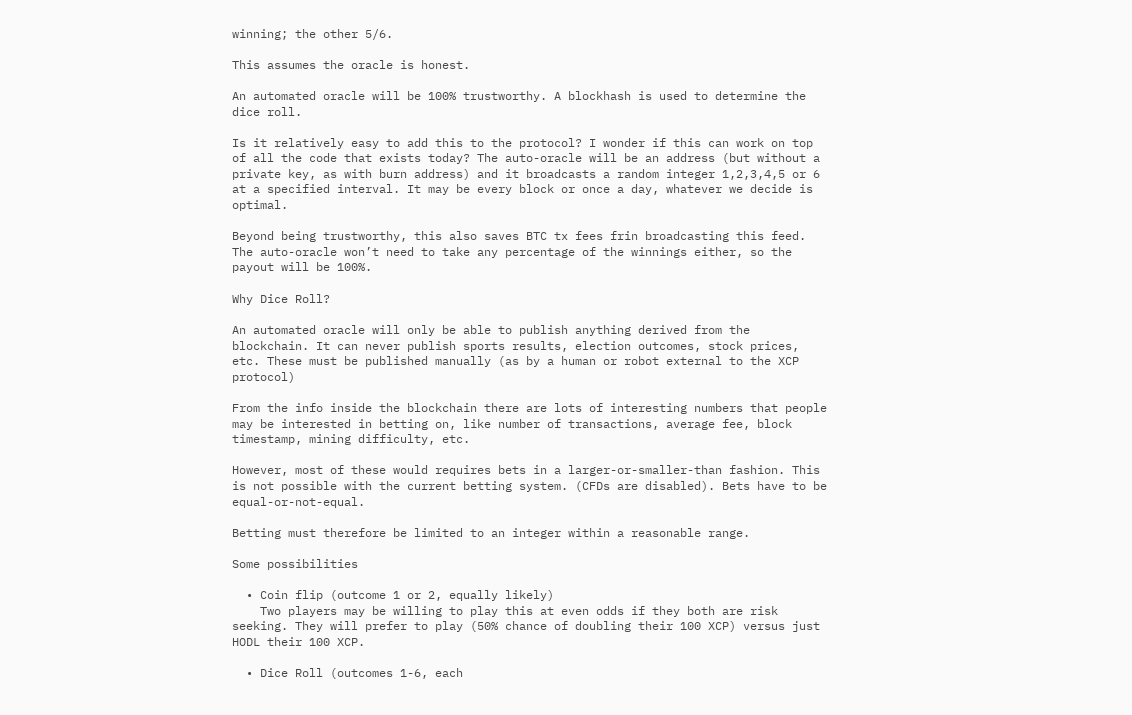winning; the other 5/6.

This assumes the oracle is honest.

An automated oracle will be 100% trustworthy. A blockhash is used to determine the dice roll.

Is it relatively easy to add this to the protocol? I wonder if this can work on top of all the code that exists today? The auto-oracle will be an address (but without a private key, as with burn address) and it broadcasts a random integer 1,2,3,4,5 or 6 at a specified interval. It may be every block or once a day, whatever we decide is optimal.

Beyond being trustworthy, this also saves BTC tx fees frin broadcasting this feed. The auto-oracle won’t need to take any percentage of the winnings either, so the payout will be 100%.

Why Dice Roll?

An automated oracle will only be able to publish anything derived from the blockchain. It can never publish sports results, election outcomes, stock prices, etc. These must be published manually (as by a human or robot external to the XCP protocol)

From the info inside the blockchain there are lots of interesting numbers that people may be interested in betting on, like number of transactions, average fee, block timestamp, mining difficulty, etc.

However, most of these would requires bets in a larger-or-smaller-than fashion. This is not possible with the current betting system. (CFDs are disabled). Bets have to be equal-or-not-equal.

Betting must therefore be limited to an integer within a reasonable range.

Some possibilities

  • Coin flip (outcome 1 or 2, equally likely)
    Two players may be willing to play this at even odds if they both are risk seeking. They will prefer to play (50% chance of doubling their 100 XCP) versus just HODL their 100 XCP.

  • Dice Roll (outcomes 1-6, each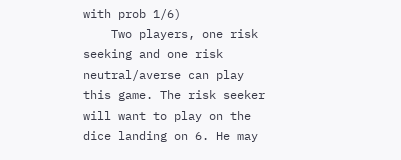with prob 1/6)
    Two players, one risk seeking and one risk neutral/averse can play this game. The risk seeker will want to play on the dice landing on 6. He may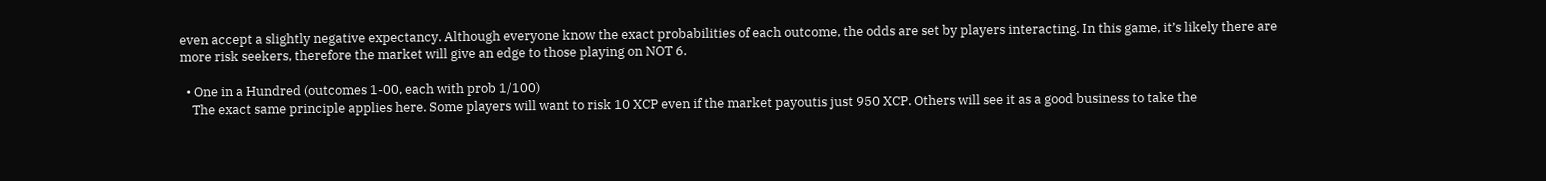even accept a slightly negative expectancy. Although everyone know the exact probabilities of each outcome, the odds are set by players interacting. In this game, it’s likely there are more risk seekers, therefore the market will give an edge to those playing on NOT 6.

  • One in a Hundred (outcomes 1-00, each with prob 1/100)
    The exact same principle applies here. Some players will want to risk 10 XCP even if the market payoutis just 950 XCP. Others will see it as a good business to take the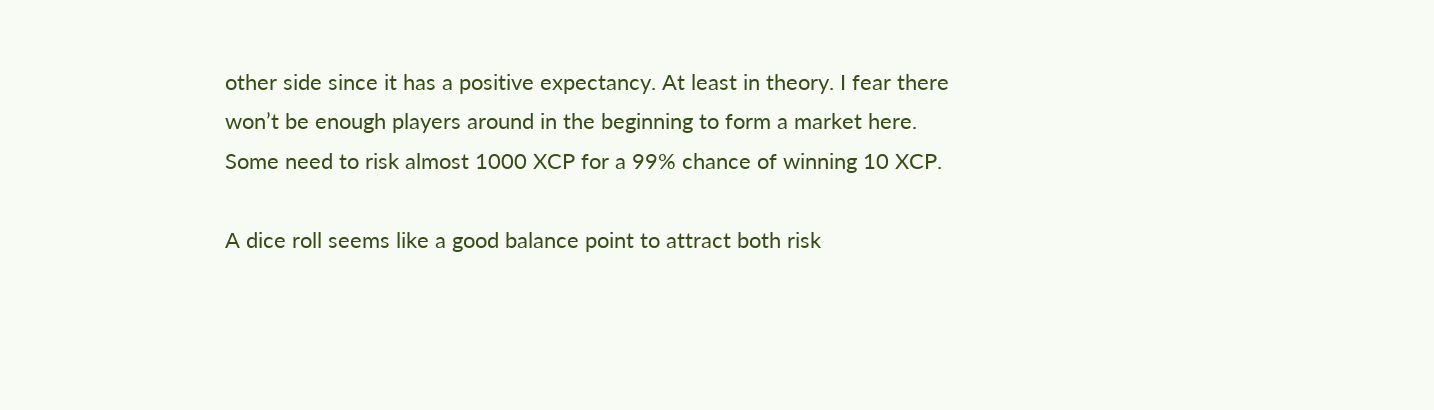other side since it has a positive expectancy. At least in theory. I fear there won’t be enough players around in the beginning to form a market here. Some need to risk almost 1000 XCP for a 99% chance of winning 10 XCP.

A dice roll seems like a good balance point to attract both risk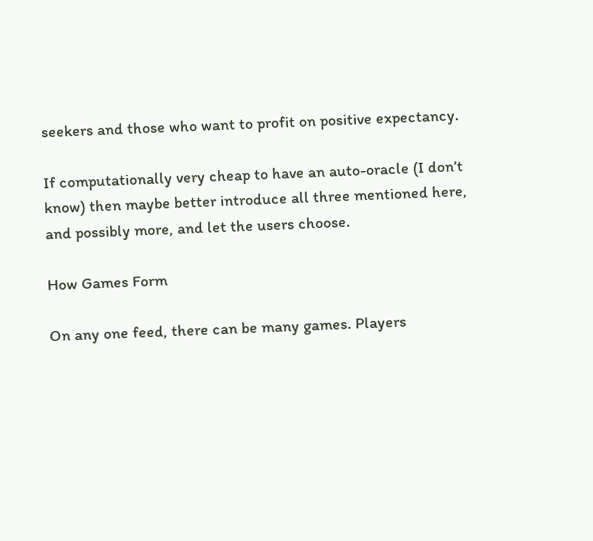seekers and those who want to profit on positive expectancy.

If computationally very cheap to have an auto-oracle (I don’t know) then maybe better introduce all three mentioned here, and possibly more, and let the users choose.

How Games Form

On any one feed, there can be many games. Players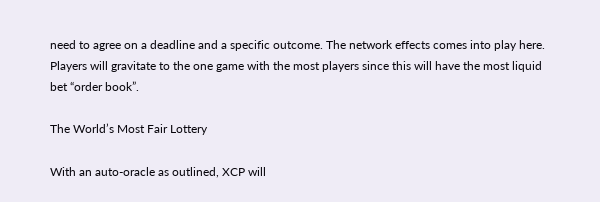need to agree on a deadline and a specific outcome. The network effects comes into play here. Players will gravitate to the one game with the most players since this will have the most liquid bet “order book”.

The World’s Most Fair Lottery

With an auto-oracle as outlined, XCP will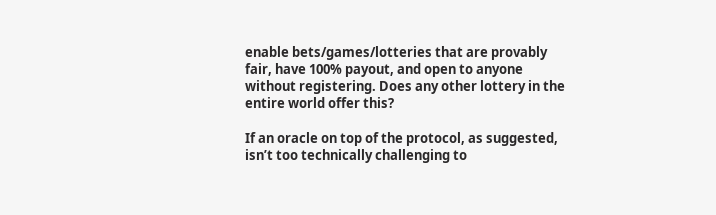enable bets/games/lotteries that are provably fair, have 100% payout, and open to anyone without registering. Does any other lottery in the entire world offer this?

If an oracle on top of the protocol, as suggested, isn’t too technically challenging to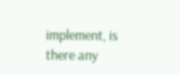implement, is there any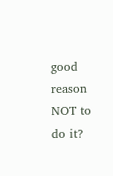good reason NOT to do it?